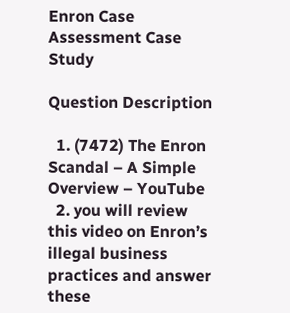Enron Case Assessment Case Study

Question Description

  1. (7472) The Enron Scandal – A Simple Overview – YouTube
  2. you will review this video on Enron’s illegal business practices and answer these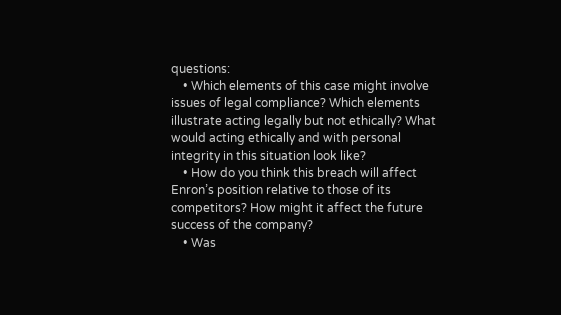questions:
    • Which elements of this case might involve issues of legal compliance? Which elements illustrate acting legally but not ethically? What would acting ethically and with personal integrity in this situation look like?
    • How do you think this breach will affect Enron’s position relative to those of its competitors? How might it affect the future success of the company?
    • Was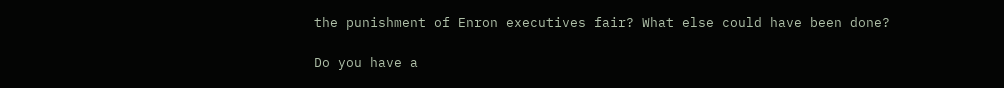the punishment of Enron executives fair? What else could have been done?

Do you have a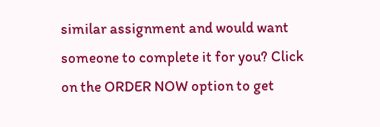similar assignment and would want someone to complete it for you? Click on the ORDER NOW option to get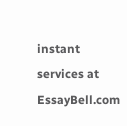instant services at EssayBell.com